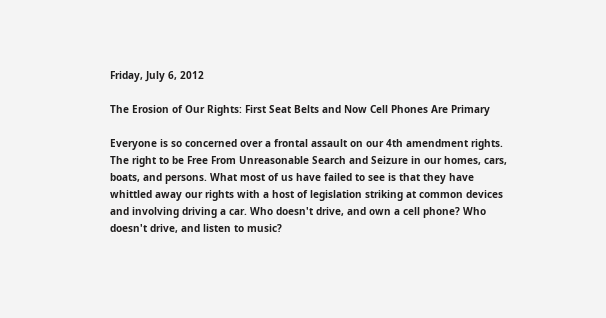Friday, July 6, 2012

The Erosion of Our Rights: First Seat Belts and Now Cell Phones Are Primary

Everyone is so concerned over a frontal assault on our 4th amendment rights. The right to be Free From Unreasonable Search and Seizure in our homes, cars, boats, and persons. What most of us have failed to see is that they have whittled away our rights with a host of legislation striking at common devices and involving driving a car. Who doesn't drive, and own a cell phone? Who doesn't drive, and listen to music?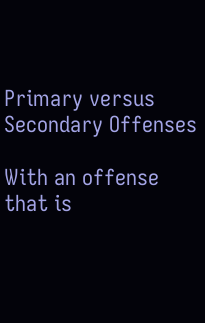Primary versus Secondary Offenses

With an offense that is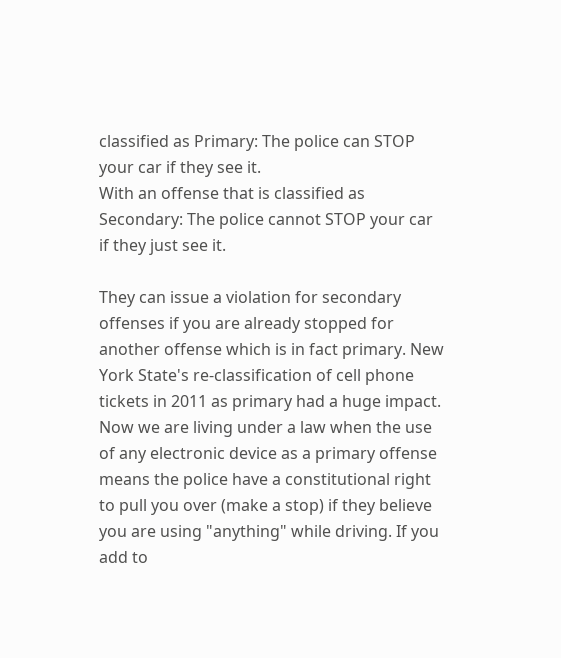classified as Primary: The police can STOP your car if they see it.
With an offense that is classified as Secondary: The police cannot STOP your car if they just see it.

They can issue a violation for secondary offenses if you are already stopped for another offense which is in fact primary. New York State's re-classification of cell phone tickets in 2011 as primary had a huge impact. Now we are living under a law when the use of any electronic device as a primary offense means the police have a constitutional right to pull you over (make a stop) if they believe you are using "anything" while driving. If you add to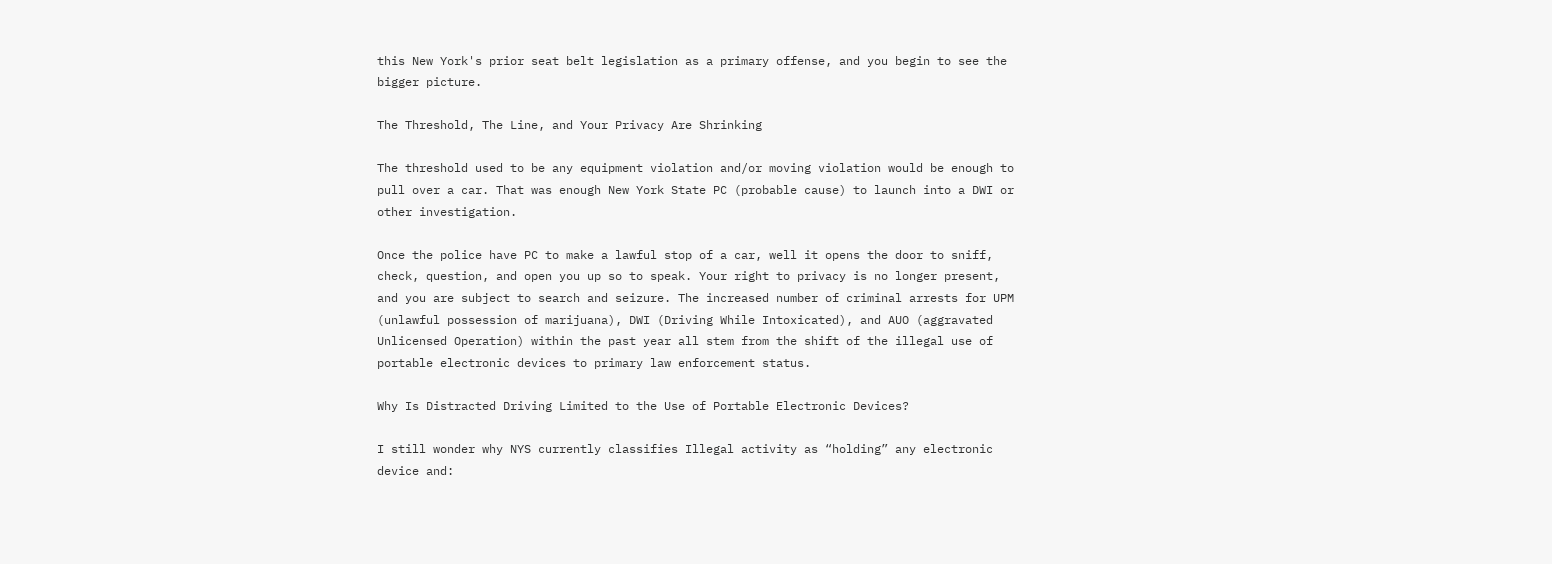this New York's prior seat belt legislation as a primary offense, and you begin to see the bigger picture.

The Threshold, The Line, and Your Privacy Are Shrinking

The threshold used to be any equipment violation and/or moving violation would be enough to pull over a car. That was enough New York State PC (probable cause) to launch into a DWI or other investigation.

Once the police have PC to make a lawful stop of a car, well it opens the door to sniff, check, question, and open you up so to speak. Your right to privacy is no longer present, and you are subject to search and seizure. The increased number of criminal arrests for UPM (unlawful possession of marijuana), DWI (Driving While Intoxicated), and AUO (aggravated Unlicensed Operation) within the past year all stem from the shift of the illegal use of portable electronic devices to primary law enforcement status.

Why Is Distracted Driving Limited to the Use of Portable Electronic Devices?

I still wonder why NYS currently classifies Illegal activity as “holding” any electronic device and: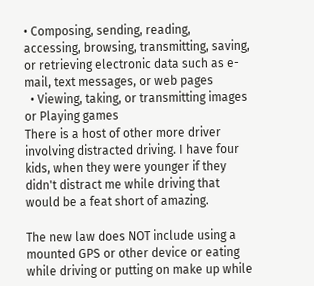• Composing, sending, reading, accessing, browsing, transmitting, saving, or retrieving electronic data such as e-mail, text messages, or web pages
  • Viewing, taking, or transmitting images or Playing games
There is a host of other more driver involving distracted driving. I have four kids, when they were younger if they didn't distract me while driving that would be a feat short of amazing.

The new law does NOT include using a mounted GPS or other device or eating while driving or putting on make up while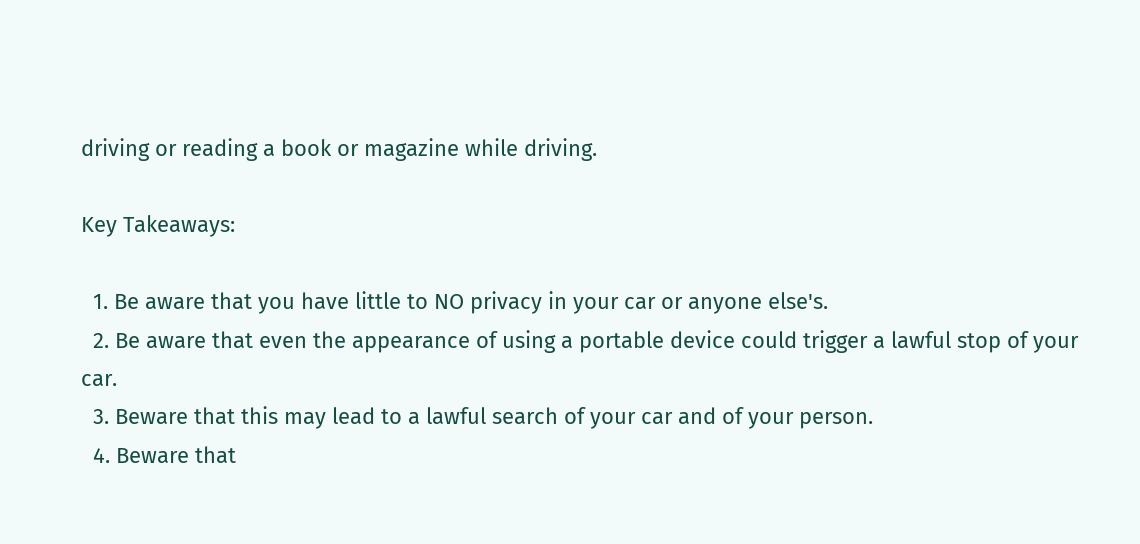driving or reading a book or magazine while driving.

Key Takeaways:

  1. Be aware that you have little to NO privacy in your car or anyone else's.
  2. Be aware that even the appearance of using a portable device could trigger a lawful stop of your car.
  3. Beware that this may lead to a lawful search of your car and of your person.
  4. Beware that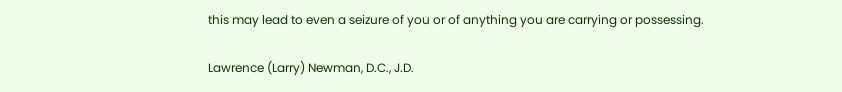this may lead to even a seizure of you or of anything you are carrying or possessing.

Lawrence (Larry) Newman, D.C., J.D.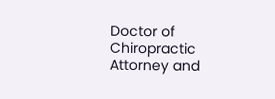Doctor of Chiropractic
Attorney and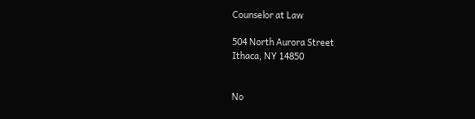Counselor at Law

504 North Aurora Street
Ithaca, NY 14850


No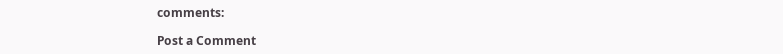comments:

Post a Comment